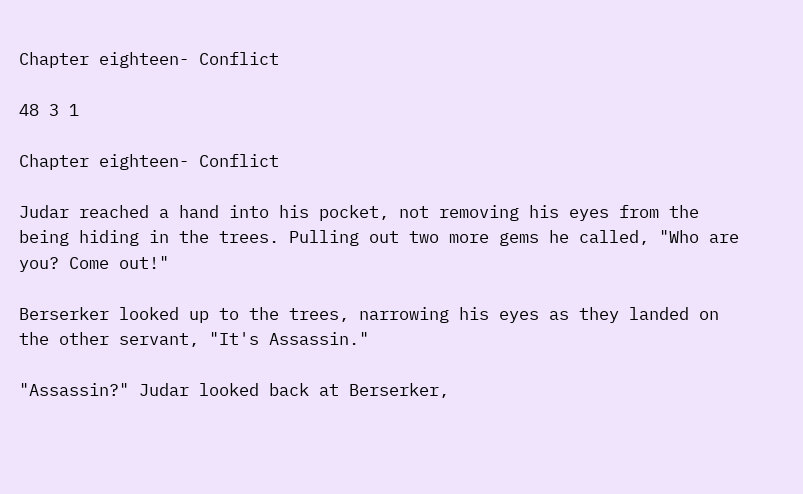Chapter eighteen- Conflict

48 3 1

Chapter eighteen- Conflict

Judar reached a hand into his pocket, not removing his eyes from the being hiding in the trees. Pulling out two more gems he called, "Who are you? Come out!"

Berserker looked up to the trees, narrowing his eyes as they landed on the other servant, "It's Assassin."

"Assassin?" Judar looked back at Berserker,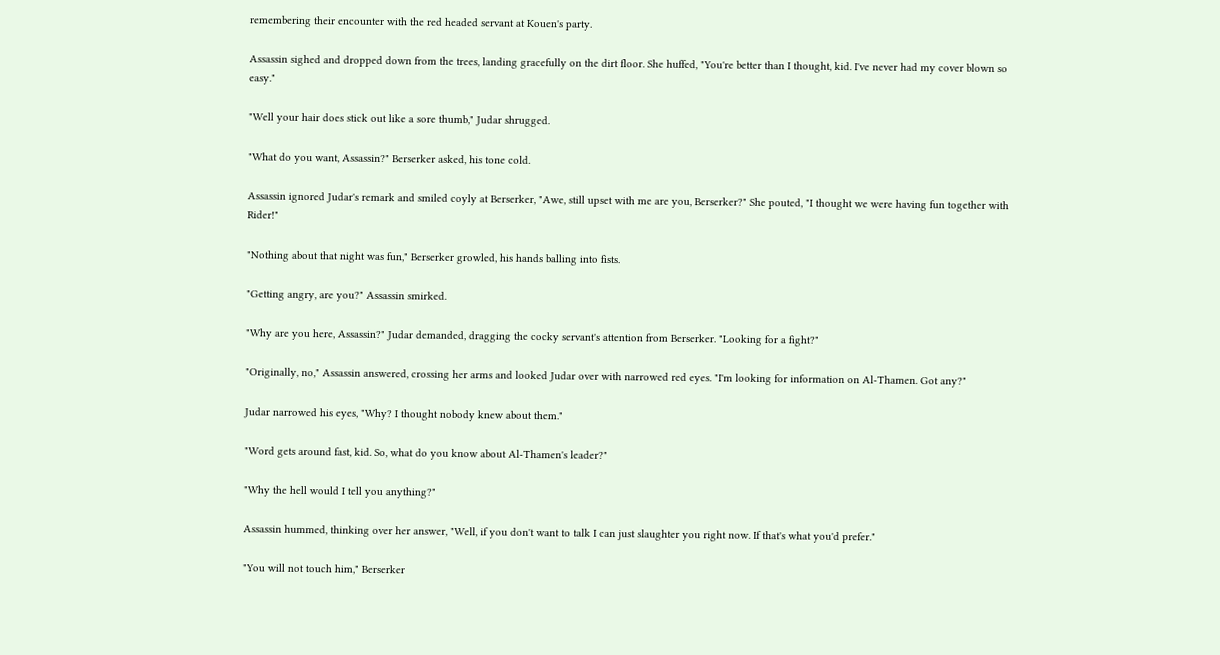remembering their encounter with the red headed servant at Kouen's party.

Assassin sighed and dropped down from the trees, landing gracefully on the dirt floor. She huffed, "You're better than I thought, kid. I've never had my cover blown so easy."

"Well your hair does stick out like a sore thumb," Judar shrugged.

"What do you want, Assassin?" Berserker asked, his tone cold.

Assassin ignored Judar's remark and smiled coyly at Berserker, "Awe, still upset with me are you, Berserker?" She pouted, "I thought we were having fun together with Rider!"

"Nothing about that night was fun," Berserker growled, his hands balling into fists.

"Getting angry, are you?" Assassin smirked.

"Why are you here, Assassin?" Judar demanded, dragging the cocky servant's attention from Berserker. "Looking for a fight?"

"Originally, no," Assassin answered, crossing her arms and looked Judar over with narrowed red eyes. "I'm looking for information on Al-Thamen. Got any?"

Judar narrowed his eyes, "Why? I thought nobody knew about them."

"Word gets around fast, kid. So, what do you know about Al-Thamen's leader?"

"Why the hell would I tell you anything?"

Assassin hummed, thinking over her answer, "Well, if you don't want to talk I can just slaughter you right now. If that's what you'd prefer."

"You will not touch him," Berserker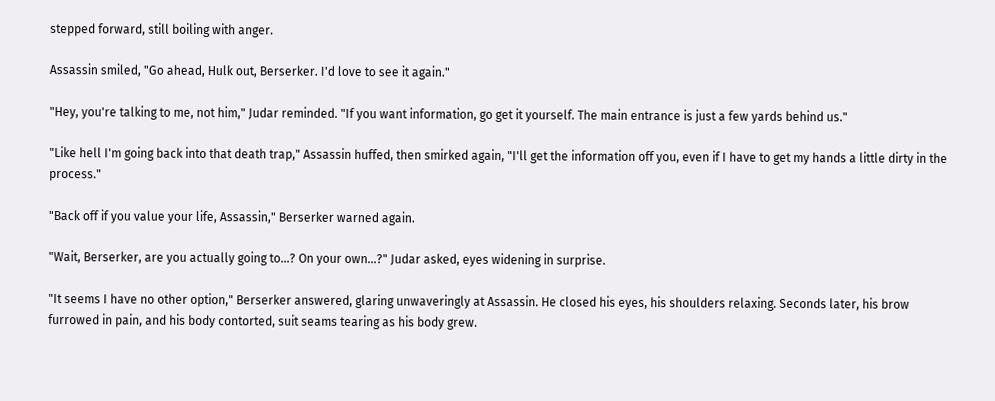stepped forward, still boiling with anger.

Assassin smiled, "Go ahead, Hulk out, Berserker. I'd love to see it again."

"Hey, you're talking to me, not him," Judar reminded. "If you want information, go get it yourself. The main entrance is just a few yards behind us."

"Like hell I'm going back into that death trap," Assassin huffed, then smirked again, "I'll get the information off you, even if I have to get my hands a little dirty in the process."

"Back off if you value your life, Assassin," Berserker warned again.

"Wait, Berserker, are you actually going to...? On your own...?" Judar asked, eyes widening in surprise.

"It seems I have no other option," Berserker answered, glaring unwaveringly at Assassin. He closed his eyes, his shoulders relaxing. Seconds later, his brow furrowed in pain, and his body contorted, suit seams tearing as his body grew.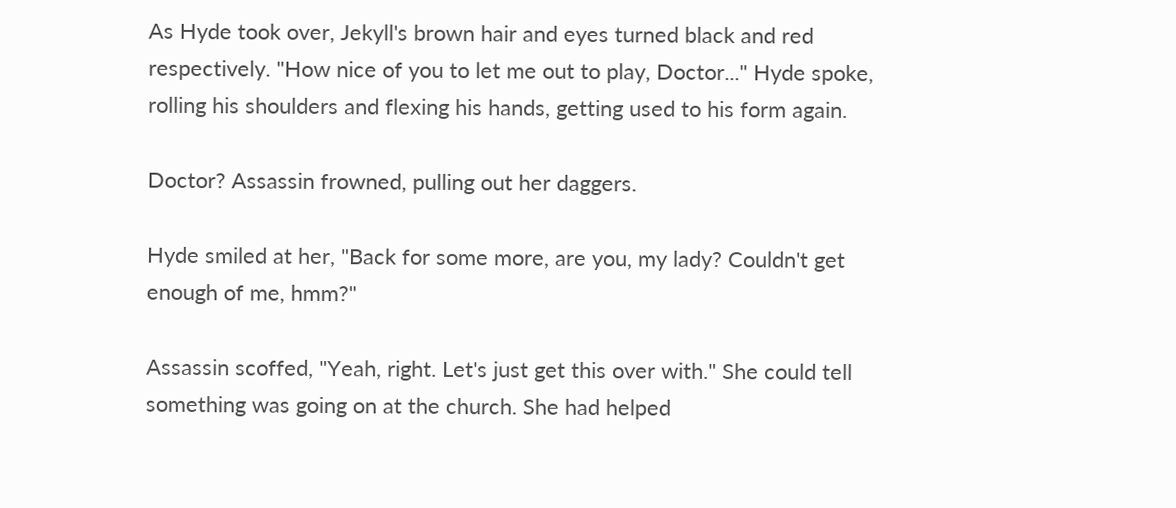As Hyde took over, Jekyll's brown hair and eyes turned black and red respectively. "How nice of you to let me out to play, Doctor..." Hyde spoke, rolling his shoulders and flexing his hands, getting used to his form again.

Doctor? Assassin frowned, pulling out her daggers.

Hyde smiled at her, "Back for some more, are you, my lady? Couldn't get enough of me, hmm?"

Assassin scoffed, "Yeah, right. Let's just get this over with." She could tell something was going on at the church. She had helped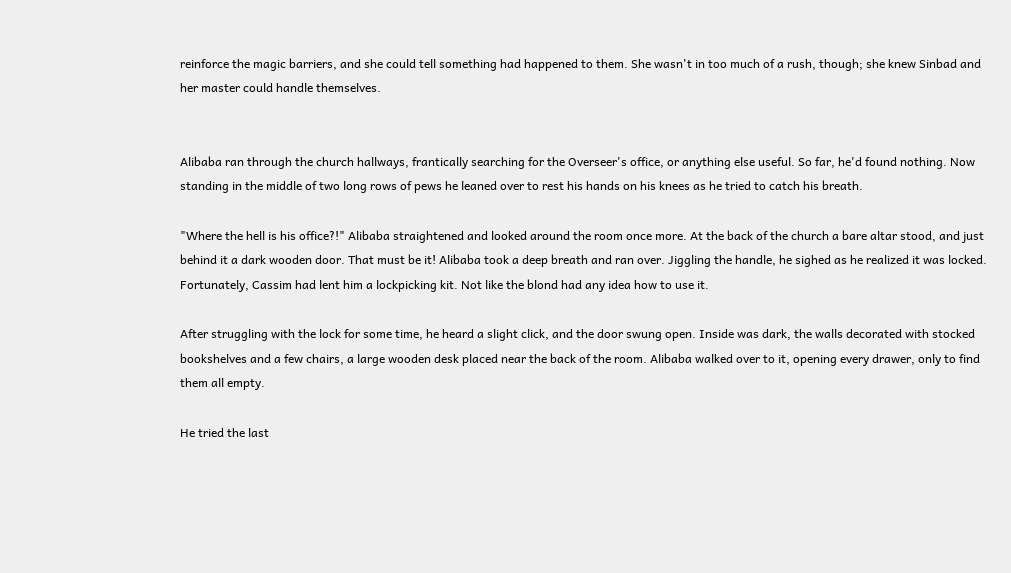reinforce the magic barriers, and she could tell something had happened to them. She wasn't in too much of a rush, though; she knew Sinbad and her master could handle themselves.


Alibaba ran through the church hallways, frantically searching for the Overseer's office, or anything else useful. So far, he'd found nothing. Now standing in the middle of two long rows of pews he leaned over to rest his hands on his knees as he tried to catch his breath.

"Where the hell is his office?!" Alibaba straightened and looked around the room once more. At the back of the church a bare altar stood, and just behind it a dark wooden door. That must be it! Alibaba took a deep breath and ran over. Jiggling the handle, he sighed as he realized it was locked. Fortunately, Cassim had lent him a lockpicking kit. Not like the blond had any idea how to use it.

After struggling with the lock for some time, he heard a slight click, and the door swung open. Inside was dark, the walls decorated with stocked bookshelves and a few chairs, a large wooden desk placed near the back of the room. Alibaba walked over to it, opening every drawer, only to find them all empty.

He tried the last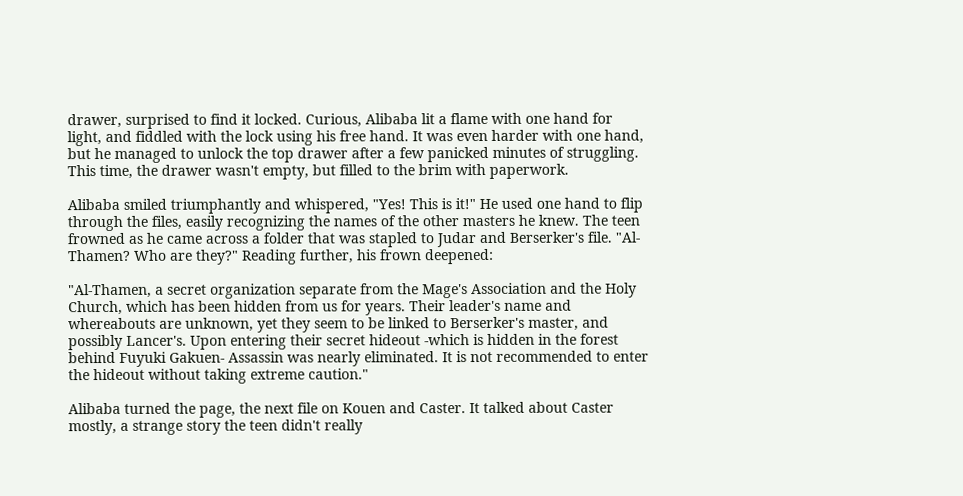drawer, surprised to find it locked. Curious, Alibaba lit a flame with one hand for light, and fiddled with the lock using his free hand. It was even harder with one hand, but he managed to unlock the top drawer after a few panicked minutes of struggling. This time, the drawer wasn't empty, but filled to the brim with paperwork.

Alibaba smiled triumphantly and whispered, "Yes! This is it!" He used one hand to flip through the files, easily recognizing the names of the other masters he knew. The teen frowned as he came across a folder that was stapled to Judar and Berserker's file. "Al-Thamen? Who are they?" Reading further, his frown deepened:

"Al-Thamen, a secret organization separate from the Mage's Association and the Holy Church, which has been hidden from us for years. Their leader's name and whereabouts are unknown, yet they seem to be linked to Berserker's master, and possibly Lancer's. Upon entering their secret hideout -which is hidden in the forest behind Fuyuki Gakuen- Assassin was nearly eliminated. It is not recommended to enter the hideout without taking extreme caution."

Alibaba turned the page, the next file on Kouen and Caster. It talked about Caster mostly, a strange story the teen didn't really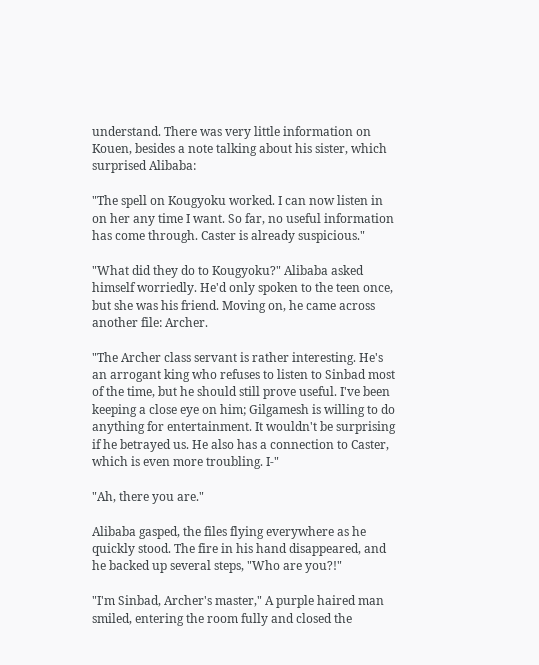understand. There was very little information on Kouen, besides a note talking about his sister, which surprised Alibaba:

"The spell on Kougyoku worked. I can now listen in on her any time I want. So far, no useful information has come through. Caster is already suspicious."

"What did they do to Kougyoku?" Alibaba asked himself worriedly. He'd only spoken to the teen once, but she was his friend. Moving on, he came across another file: Archer.

"The Archer class servant is rather interesting. He's an arrogant king who refuses to listen to Sinbad most of the time, but he should still prove useful. I've been keeping a close eye on him; Gilgamesh is willing to do anything for entertainment. It wouldn't be surprising if he betrayed us. He also has a connection to Caster, which is even more troubling. I-"

"Ah, there you are."

Alibaba gasped, the files flying everywhere as he quickly stood. The fire in his hand disappeared, and he backed up several steps, "Who are you?!"

"I'm Sinbad, Archer's master," A purple haired man smiled, entering the room fully and closed the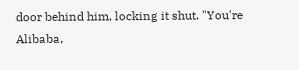door behind him, locking it shut. "You're Alibaba,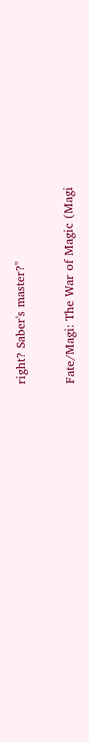right? Saber's master?"


Fate/Magi: The War of Magic (Magi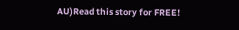AU)Read this story for FREE!